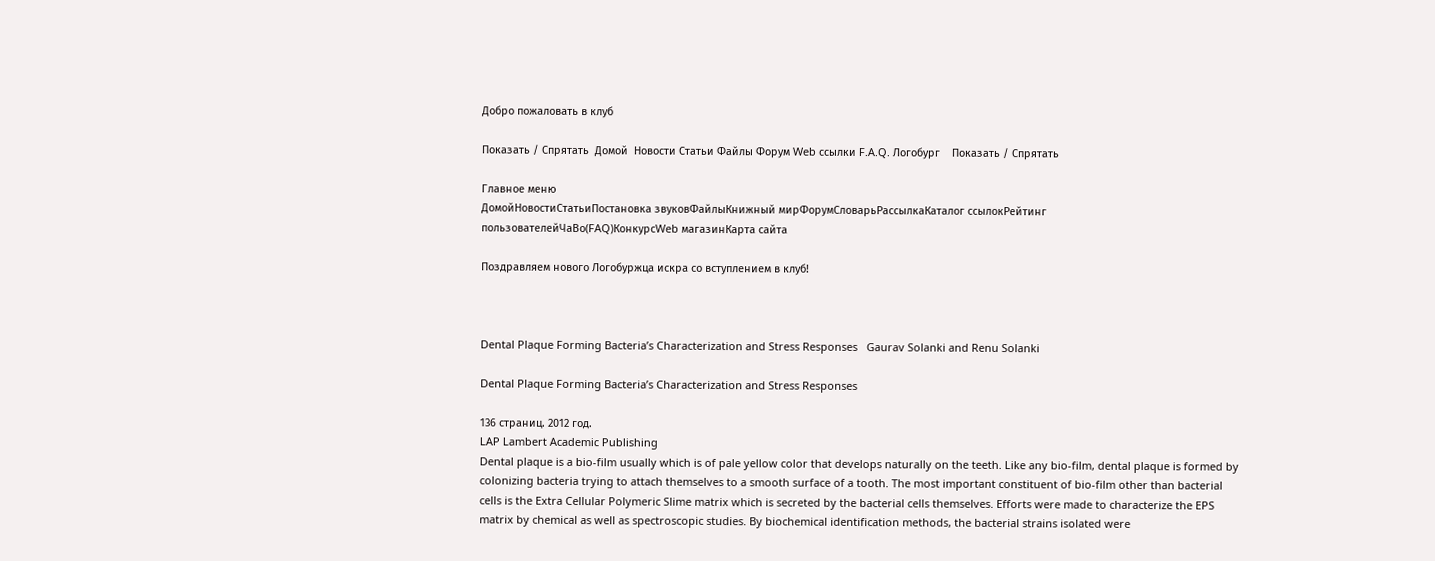Добро пожаловать в клуб

Показать / Спрятать  Домой  Новости Статьи Файлы Форум Web ссылки F.A.Q. Логобург    Показать / Спрятать

Главное меню
ДомойНовостиСтатьиПостановка звуковФайлыКнижный мирФорумСловарьРассылкаКаталог ссылокРейтинг пользователейЧаВо(FAQ)КонкурсWeb магазинКарта сайта

Поздравляем нового Логобуржца искра со вступлением в клуб!



Dental Plaque Forming Bacteria’s Characterization and Stress Responses   Gaurav Solanki and Renu Solanki

Dental Plaque Forming Bacteria’s Characterization and Stress Responses

136 страниц. 2012 год.
LAP Lambert Academic Publishing
Dental plaque is a bio-film usually which is of pale yellow color that develops naturally on the teeth. Like any bio-film, dental plaque is formed by colonizing bacteria trying to attach themselves to a smooth surface of a tooth. The most important constituent of bio-film other than bacterial cells is the Extra Cellular Polymeric Slime matrix which is secreted by the bacterial cells themselves. Efforts were made to characterize the EPS matrix by chemical as well as spectroscopic studies. By biochemical identification methods, the bacterial strains isolated were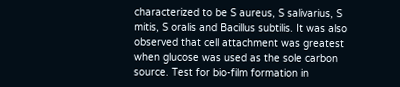characterized to be S aureus, S salivarius, S mitis, S oralis and Bacillus subtilis. It was also observed that cell attachment was greatest when glucose was used as the sole carbon source. Test for bio-film formation in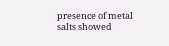presence of metal salts showed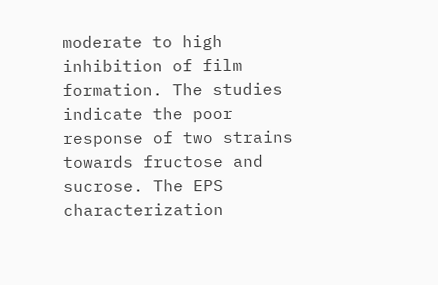moderate to high inhibition of film formation. The studies indicate the poor response of two strains towards fructose and sucrose. The EPS characterization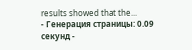results showed that the...
- Генерация страницы: 0.09 секунд -